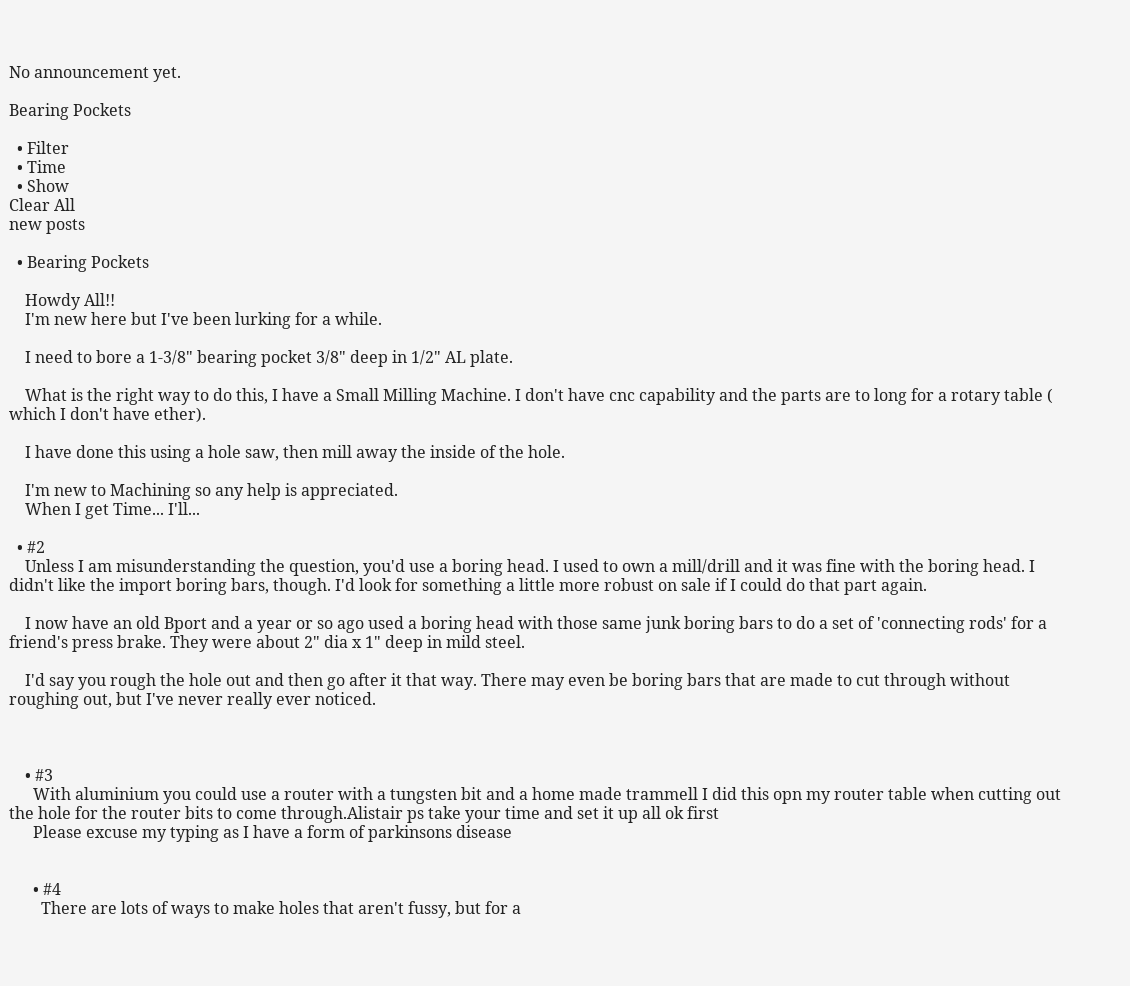No announcement yet.

Bearing Pockets

  • Filter
  • Time
  • Show
Clear All
new posts

  • Bearing Pockets

    Howdy All!!
    I'm new here but I've been lurking for a while.

    I need to bore a 1-3/8" bearing pocket 3/8" deep in 1/2" AL plate.

    What is the right way to do this, I have a Small Milling Machine. I don't have cnc capability and the parts are to long for a rotary table ( which I don't have ether).

    I have done this using a hole saw, then mill away the inside of the hole.

    I'm new to Machining so any help is appreciated.
    When I get Time... I'll...

  • #2
    Unless I am misunderstanding the question, you'd use a boring head. I used to own a mill/drill and it was fine with the boring head. I didn't like the import boring bars, though. I'd look for something a little more robust on sale if I could do that part again.

    I now have an old Bport and a year or so ago used a boring head with those same junk boring bars to do a set of 'connecting rods' for a friend's press brake. They were about 2" dia x 1" deep in mild steel.

    I'd say you rough the hole out and then go after it that way. There may even be boring bars that are made to cut through without roughing out, but I've never really ever noticed.



    • #3
      With aluminium you could use a router with a tungsten bit and a home made trammell I did this opn my router table when cutting out the hole for the router bits to come through.Alistair ps take your time and set it up all ok first
      Please excuse my typing as I have a form of parkinsons disease


      • #4
        There are lots of ways to make holes that aren't fussy, but for a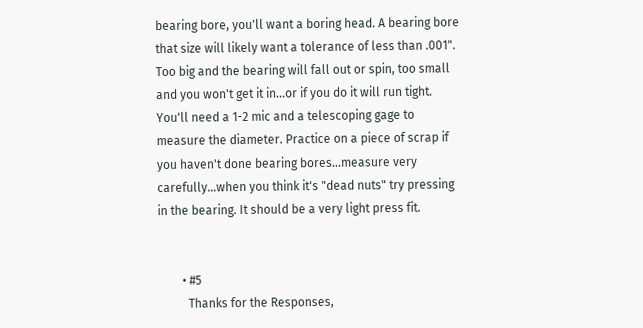bearing bore, you'll want a boring head. A bearing bore that size will likely want a tolerance of less than .001". Too big and the bearing will fall out or spin, too small and you won't get it in...or if you do it will run tight. You'll need a 1-2 mic and a telescoping gage to measure the diameter. Practice on a piece of scrap if you haven't done bearing bores...measure very carefully...when you think it's "dead nuts" try pressing in the bearing. It should be a very light press fit.


        • #5
          Thanks for the Responses,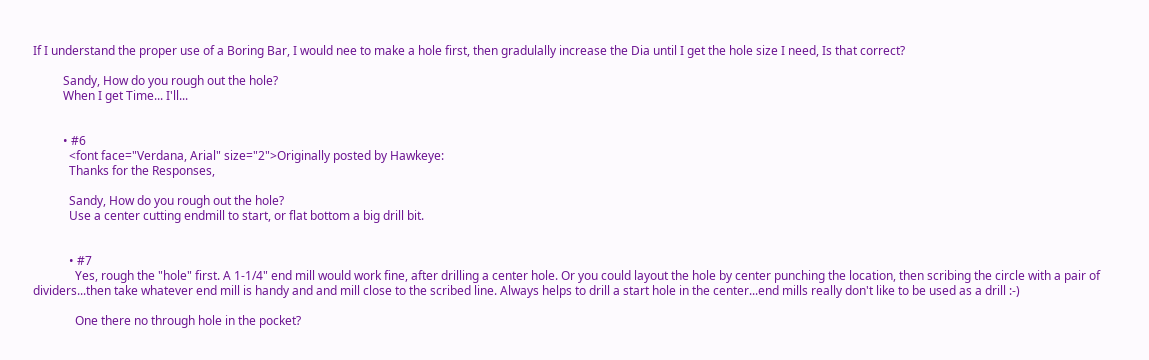If I understand the proper use of a Boring Bar, I would nee to make a hole first, then gradulally increase the Dia until I get the hole size I need, Is that correct?

          Sandy, How do you rough out the hole?
          When I get Time... I'll...


          • #6
            <font face="Verdana, Arial" size="2">Originally posted by Hawkeye:
            Thanks for the Responses,

            Sandy, How do you rough out the hole?
            Use a center cutting endmill to start, or flat bottom a big drill bit.


            • #7
              Yes, rough the "hole" first. A 1-1/4" end mill would work fine, after drilling a center hole. Or you could layout the hole by center punching the location, then scribing the circle with a pair of dividers...then take whatever end mill is handy and and mill close to the scribed line. Always helps to drill a start hole in the center...end mills really don't like to be used as a drill :-)

              One there no through hole in the pocket?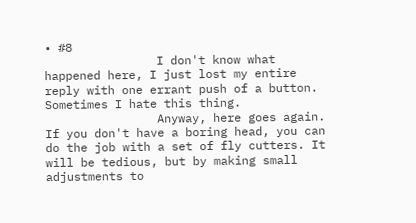• #8
                I don't know what happened here, I just lost my entire reply with one errant push of a button. Sometimes I hate this thing.
                Anyway, here goes again. If you don't have a boring head, you can do the job with a set of fly cutters. It will be tedious, but by making small adjustments to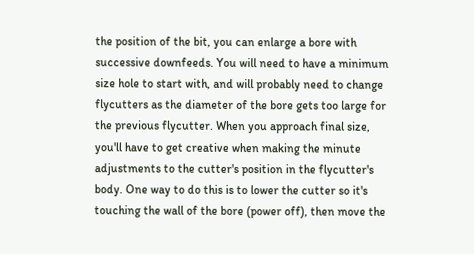the position of the bit, you can enlarge a bore with successive downfeeds. You will need to have a minimum size hole to start with, and will probably need to change flycutters as the diameter of the bore gets too large for the previous flycutter. When you approach final size, you'll have to get creative when making the minute adjustments to the cutter's position in the flycutter's body. One way to do this is to lower the cutter so it's touching the wall of the bore (power off), then move the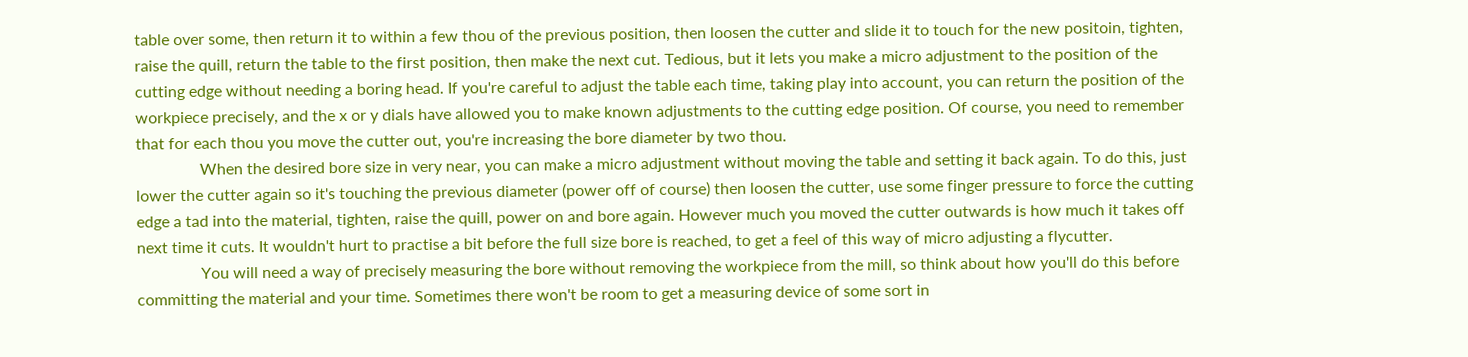table over some, then return it to within a few thou of the previous position, then loosen the cutter and slide it to touch for the new positoin, tighten, raise the quill, return the table to the first position, then make the next cut. Tedious, but it lets you make a micro adjustment to the position of the cutting edge without needing a boring head. If you're careful to adjust the table each time, taking play into account, you can return the position of the workpiece precisely, and the x or y dials have allowed you to make known adjustments to the cutting edge position. Of course, you need to remember that for each thou you move the cutter out, you're increasing the bore diameter by two thou.
                When the desired bore size in very near, you can make a micro adjustment without moving the table and setting it back again. To do this, just lower the cutter again so it's touching the previous diameter (power off of course) then loosen the cutter, use some finger pressure to force the cutting edge a tad into the material, tighten, raise the quill, power on and bore again. However much you moved the cutter outwards is how much it takes off next time it cuts. It wouldn't hurt to practise a bit before the full size bore is reached, to get a feel of this way of micro adjusting a flycutter.
                You will need a way of precisely measuring the bore without removing the workpiece from the mill, so think about how you'll do this before committing the material and your time. Sometimes there won't be room to get a measuring device of some sort in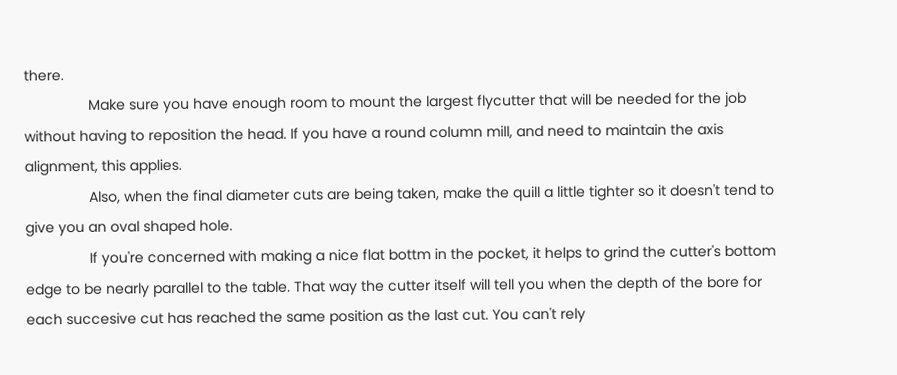there.
                Make sure you have enough room to mount the largest flycutter that will be needed for the job without having to reposition the head. If you have a round column mill, and need to maintain the axis alignment, this applies.
                Also, when the final diameter cuts are being taken, make the quill a little tighter so it doesn't tend to give you an oval shaped hole.
                If you're concerned with making a nice flat bottm in the pocket, it helps to grind the cutter's bottom edge to be nearly parallel to the table. That way the cutter itself will tell you when the depth of the bore for each succesive cut has reached the same position as the last cut. You can't rely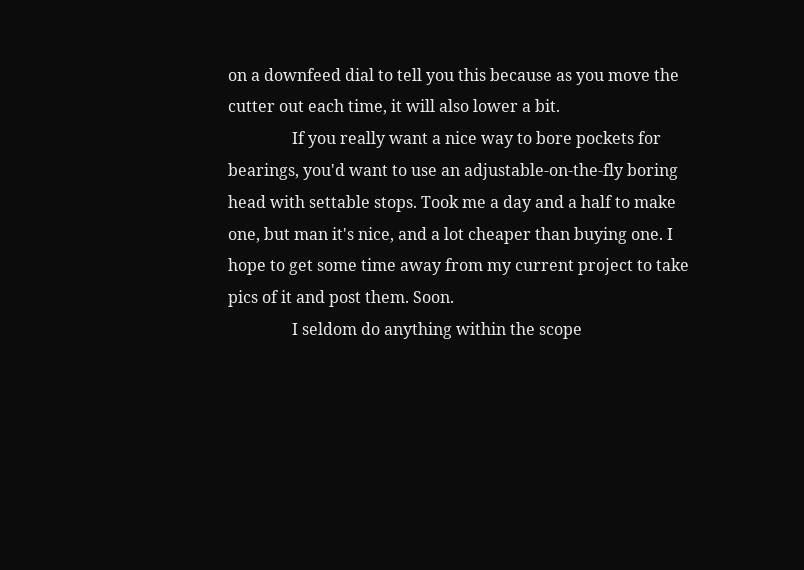on a downfeed dial to tell you this because as you move the cutter out each time, it will also lower a bit.
                If you really want a nice way to bore pockets for bearings, you'd want to use an adjustable-on-the-fly boring head with settable stops. Took me a day and a half to make one, but man it's nice, and a lot cheaper than buying one. I hope to get some time away from my current project to take pics of it and post them. Soon.
                I seldom do anything within the scope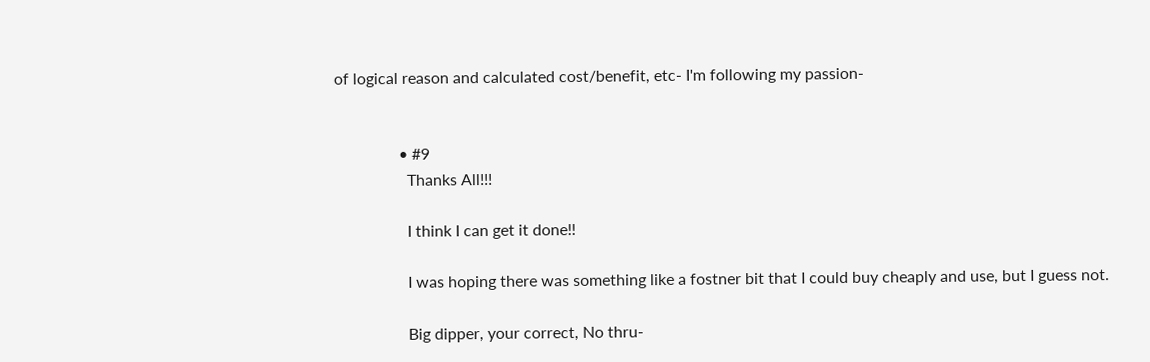of logical reason and calculated cost/benefit, etc- I'm following my passion-


                • #9
                  Thanks All!!!

                  I think I can get it done!!

                  I was hoping there was something like a fostner bit that I could buy cheaply and use, but I guess not.

                  Big dipper, your correct, No thru-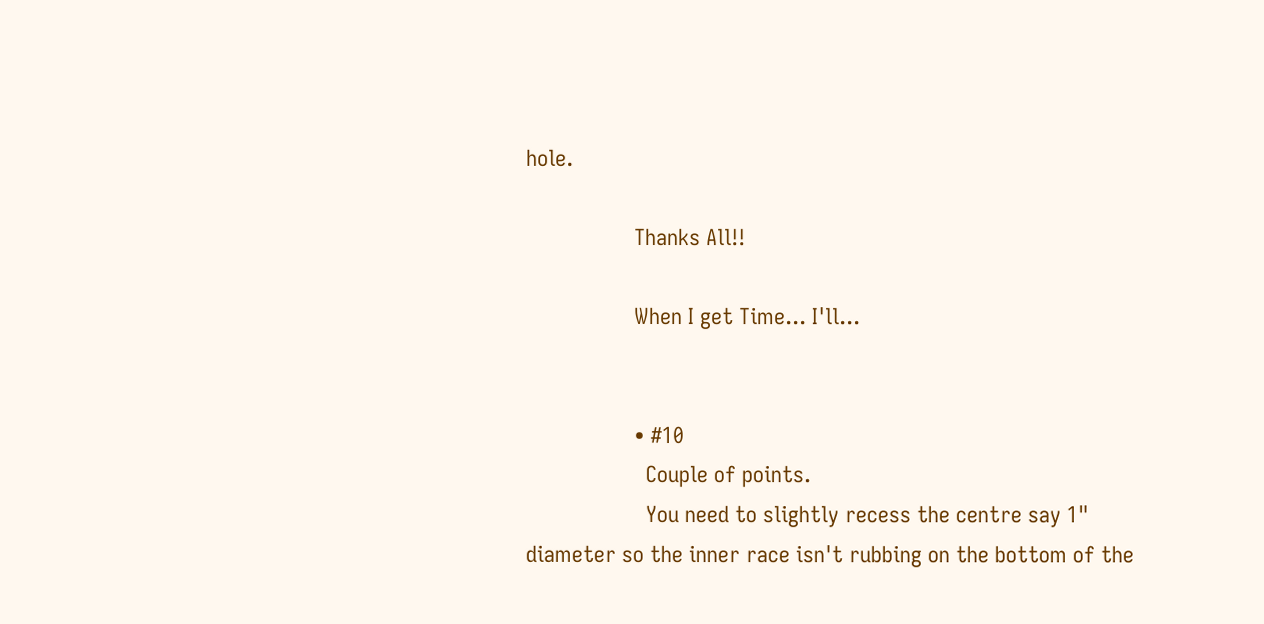hole.

                  Thanks All!!

                  When I get Time... I'll...


                  • #10
                    Couple of points.
                    You need to slightly recess the centre say 1" diameter so the inner race isn't rubbing on the bottom of the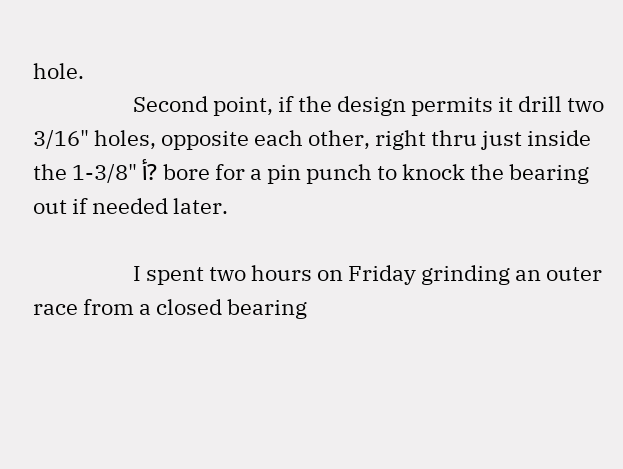hole.
                    Second point, if the design permits it drill two 3/16" holes, opposite each other, right thru just inside the 1-3/8" أ? bore for a pin punch to knock the bearing out if needed later.

                    I spent two hours on Friday grinding an outer race from a closed bearing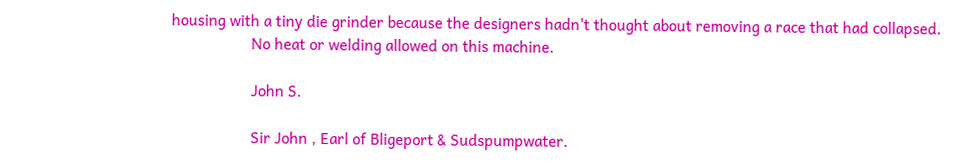housing with a tiny die grinder because the designers hadn't thought about removing a race that had collapsed.
                    No heat or welding allowed on this machine.

                    John S.

                    Sir John , Earl of Bligeport & Sudspumpwater.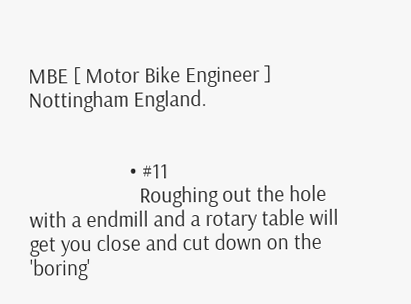MBE [ Motor Bike Engineer ] Nottingham England.


                    • #11
                      Roughing out the hole with a endmill and a rotary table will get you close and cut down on the 'boring'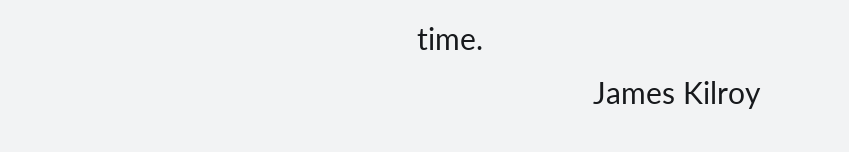time.
                      James Kilroy